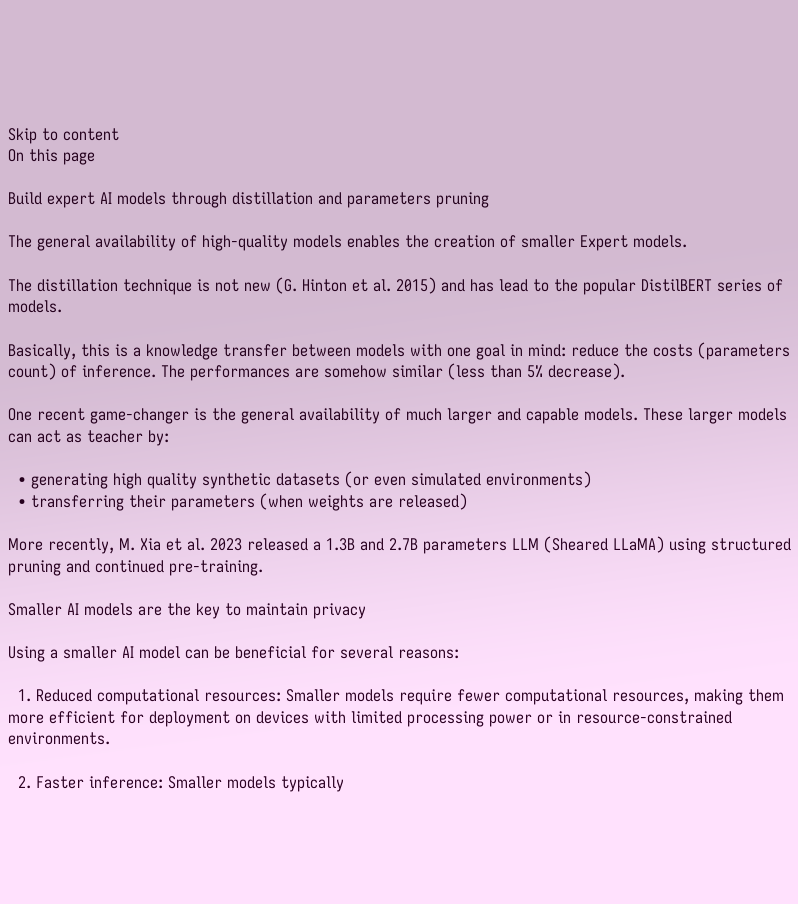Skip to content
On this page

Build expert AI models through distillation and parameters pruning

The general availability of high-quality models enables the creation of smaller Expert models.

The distillation technique is not new (G. Hinton et al. 2015) and has lead to the popular DistilBERT series of models.

Basically, this is a knowledge transfer between models with one goal in mind: reduce the costs (parameters count) of inference. The performances are somehow similar (less than 5% decrease).

One recent game-changer is the general availability of much larger and capable models. These larger models can act as teacher by:

  • generating high quality synthetic datasets (or even simulated environments)
  • transferring their parameters (when weights are released)

More recently, M. Xia et al. 2023 released a 1.3B and 2.7B parameters LLM (Sheared LLaMA) using structured pruning and continued pre-training.

Smaller AI models are the key to maintain privacy

Using a smaller AI model can be beneficial for several reasons:

  1. Reduced computational resources: Smaller models require fewer computational resources, making them more efficient for deployment on devices with limited processing power or in resource-constrained environments.

  2. Faster inference: Smaller models typically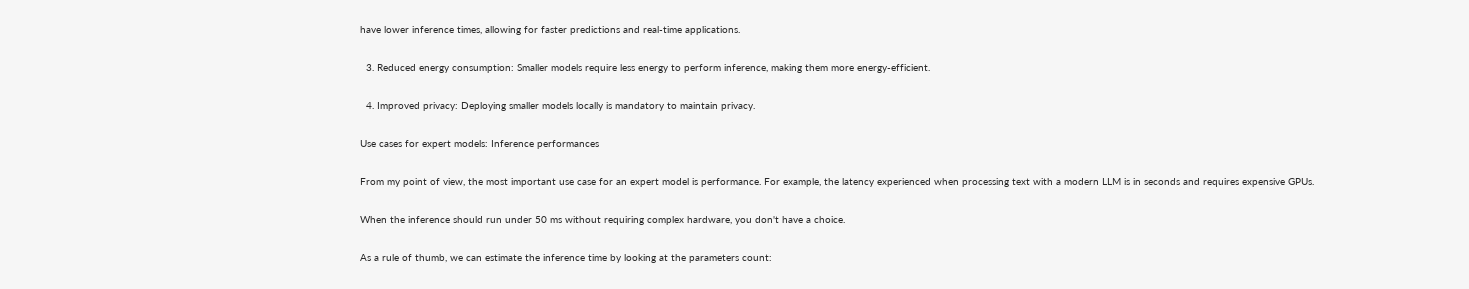have lower inference times, allowing for faster predictions and real-time applications.

  3. Reduced energy consumption: Smaller models require less energy to perform inference, making them more energy-efficient.

  4. Improved privacy: Deploying smaller models locally is mandatory to maintain privacy.

Use cases for expert models: Inference performances

From my point of view, the most important use case for an expert model is performance. For example, the latency experienced when processing text with a modern LLM is in seconds and requires expensive GPUs.

When the inference should run under 50 ms without requiring complex hardware, you don't have a choice.

As a rule of thumb, we can estimate the inference time by looking at the parameters count: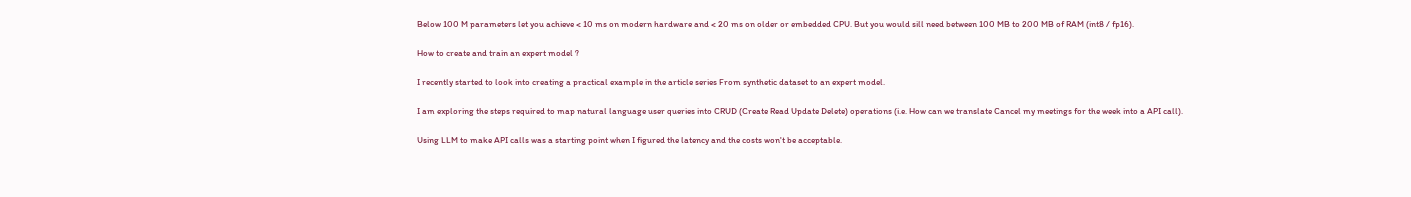Below 100 M parameters let you achieve < 10 ms on modern hardware and < 20 ms on older or embedded CPU. But you would sill need between 100 MB to 200 MB of RAM (int8 / fp16).

How to create and train an expert model ?

I recently started to look into creating a practical example in the article series From synthetic dataset to an expert model.

I am exploring the steps required to map natural language user queries into CRUD (Create Read Update Delete) operations (i.e. How can we translate Cancel my meetings for the week into a API call).

Using LLM to make API calls was a starting point when I figured the latency and the costs won't be acceptable.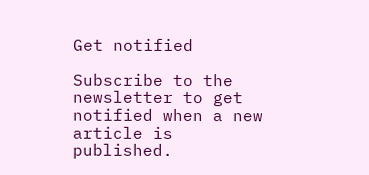Get notified

Subscribe to the newsletter to get notified when a new article is published.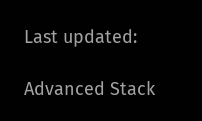Last updated:

Advanced Stack